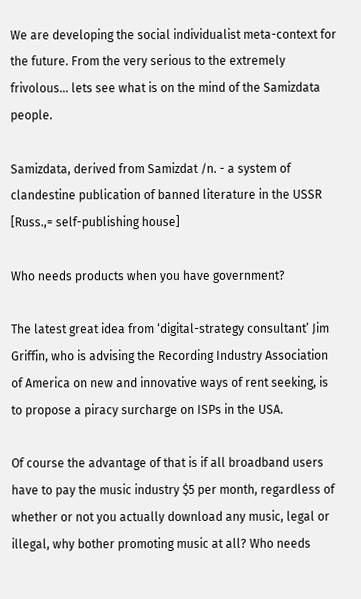We are developing the social individualist meta-context for the future. From the very serious to the extremely frivolous... lets see what is on the mind of the Samizdata people.

Samizdata, derived from Samizdat /n. - a system of clandestine publication of banned literature in the USSR [Russ.,= self-publishing house]

Who needs products when you have government?

The latest great idea from ‘digital-strategy consultant’ Jim Griffin, who is advising the Recording Industry Association of America on new and innovative ways of rent seeking, is to propose a piracy surcharge on ISPs in the USA.

Of course the advantage of that is if all broadband users have to pay the music industry $5 per month, regardless of whether or not you actually download any music, legal or illegal, why bother promoting music at all? Who needs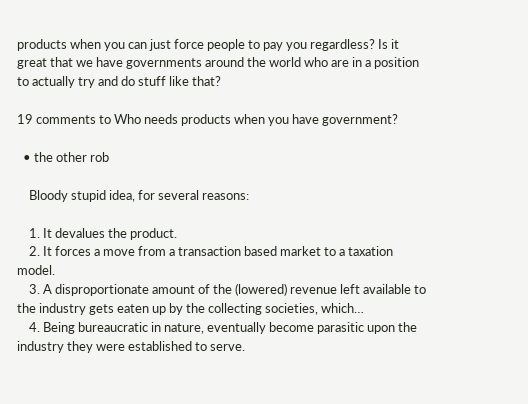products when you can just force people to pay you regardless? Is it great that we have governments around the world who are in a position to actually try and do stuff like that?

19 comments to Who needs products when you have government?

  • the other rob

    Bloody stupid idea, for several reasons:

    1. It devalues the product.
    2. It forces a move from a transaction based market to a taxation model.
    3. A disproportionate amount of the (lowered) revenue left available to the industry gets eaten up by the collecting societies, which…
    4. Being bureaucratic in nature, eventually become parasitic upon the industry they were established to serve.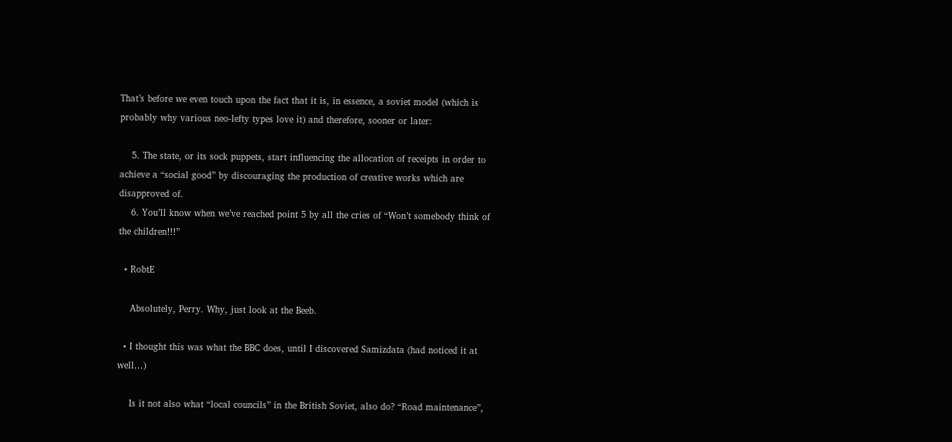That’s before we even touch upon the fact that it is, in essence, a soviet model (which is probably why various neo-lefty types love it) and therefore, sooner or later:

    5. The state, or its sock puppets, start influencing the allocation of receipts in order to achieve a “social good” by discouraging the production of creative works which are disapproved of.
    6. You’ll know when we’ve reached point 5 by all the cries of “Won’t somebody think of the children!!!”

  • RobtE

    Absolutely, Perry. Why, just look at the Beeb.

  • I thought this was what the BBC does, until I discovered Samizdata (had noticed it at well…)

    Is it not also what “local councils” in the British Soviet, also do? “Road maintenance”,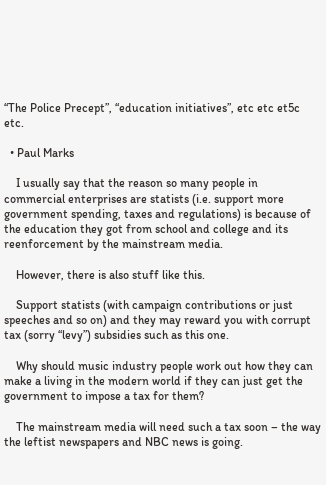“The Police Precept”, “education initiatives”, etc etc et5c etc.

  • Paul Marks

    I usually say that the reason so many people in commercial enterprises are statists (i.e. support more government spending, taxes and regulations) is because of the education they got from school and college and its reenforcement by the mainstream media.

    However, there is also stuff like this.

    Support statists (with campaign contributions or just speeches and so on) and they may reward you with corrupt tax (sorry “levy”) subsidies such as this one.

    Why should music industry people work out how they can make a living in the modern world if they can just get the government to impose a tax for them?

    The mainstream media will need such a tax soon – the way the leftist newspapers and NBC news is going.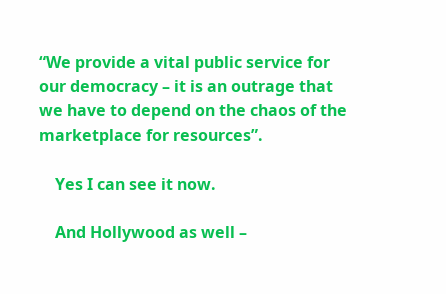“We provide a vital public service for our democracy – it is an outrage that we have to depend on the chaos of the marketplace for resources”.

    Yes I can see it now.

    And Hollywood as well –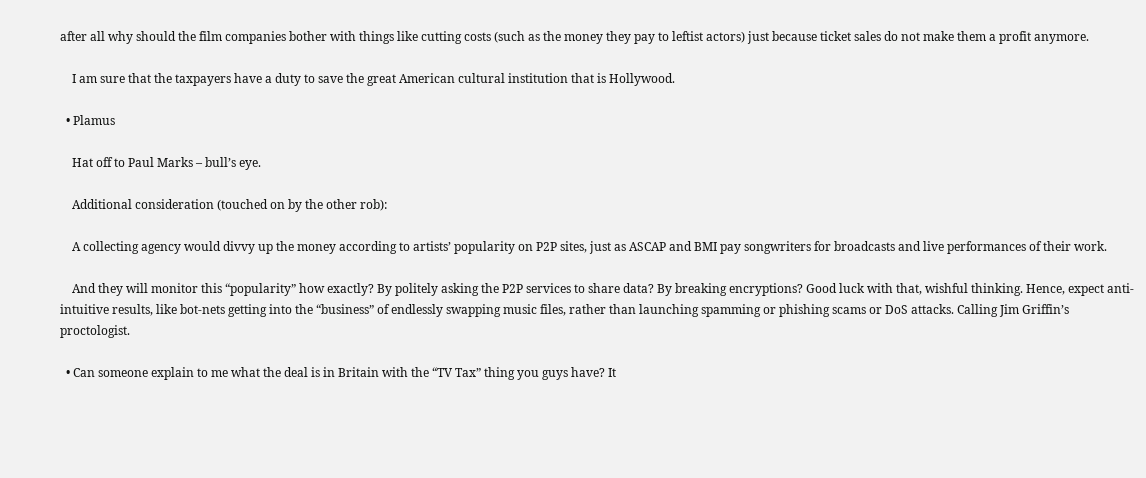after all why should the film companies bother with things like cutting costs (such as the money they pay to leftist actors) just because ticket sales do not make them a profit anymore.

    I am sure that the taxpayers have a duty to save the great American cultural institution that is Hollywood.

  • Plamus

    Hat off to Paul Marks – bull’s eye.

    Additional consideration (touched on by the other rob):

    A collecting agency would divvy up the money according to artists’ popularity on P2P sites, just as ASCAP and BMI pay songwriters for broadcasts and live performances of their work.

    And they will monitor this “popularity” how exactly? By politely asking the P2P services to share data? By breaking encryptions? Good luck with that, wishful thinking. Hence, expect anti-intuitive results, like bot-nets getting into the “business” of endlessly swapping music files, rather than launching spamming or phishing scams or DoS attacks. Calling Jim Griffin’s proctologist.

  • Can someone explain to me what the deal is in Britain with the “TV Tax” thing you guys have? It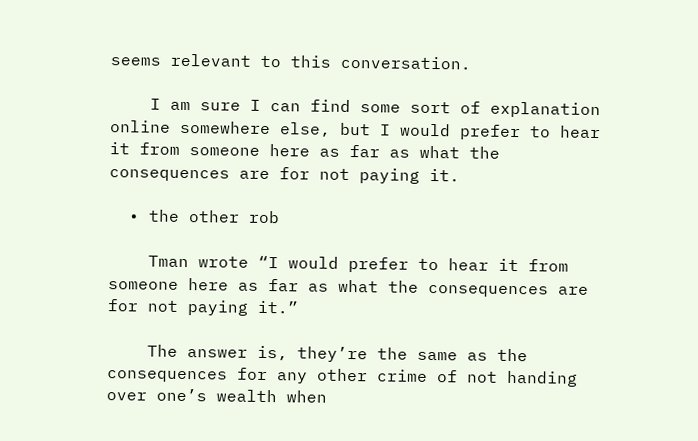seems relevant to this conversation.

    I am sure I can find some sort of explanation online somewhere else, but I would prefer to hear it from someone here as far as what the consequences are for not paying it.

  • the other rob

    Tman wrote “I would prefer to hear it from someone here as far as what the consequences are for not paying it.”

    The answer is, they’re the same as the consequences for any other crime of not handing over one’s wealth when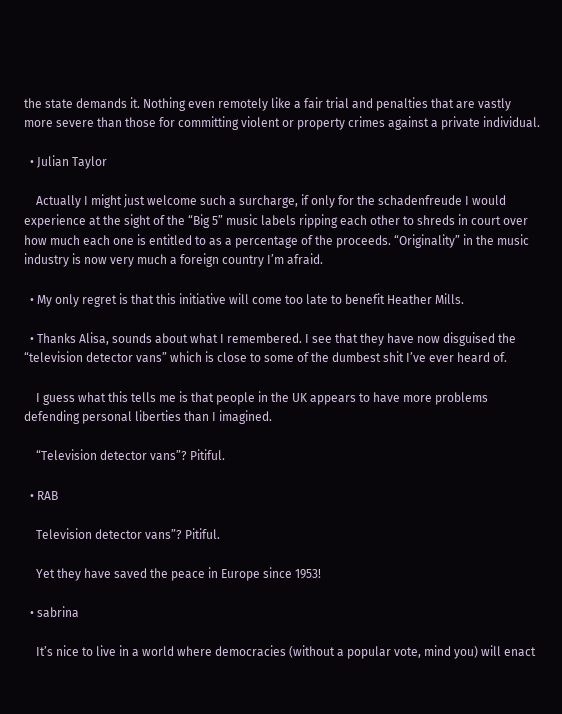the state demands it. Nothing even remotely like a fair trial and penalties that are vastly more severe than those for committing violent or property crimes against a private individual.

  • Julian Taylor

    Actually I might just welcome such a surcharge, if only for the schadenfreude I would experience at the sight of the “Big 5” music labels ripping each other to shreds in court over how much each one is entitled to as a percentage of the proceeds. “Originality” in the music industry is now very much a foreign country I’m afraid.

  • My only regret is that this initiative will come too late to benefit Heather Mills.

  • Thanks Alisa, sounds about what I remembered. I see that they have now disguised the “television detector vans” which is close to some of the dumbest shit I’ve ever heard of.

    I guess what this tells me is that people in the UK appears to have more problems defending personal liberties than I imagined.

    “Television detector vans”? Pitiful.

  • RAB

    Television detector vans”? Pitiful.

    Yet they have saved the peace in Europe since 1953!

  • sabrina

    It’s nice to live in a world where democracies (without a popular vote, mind you) will enact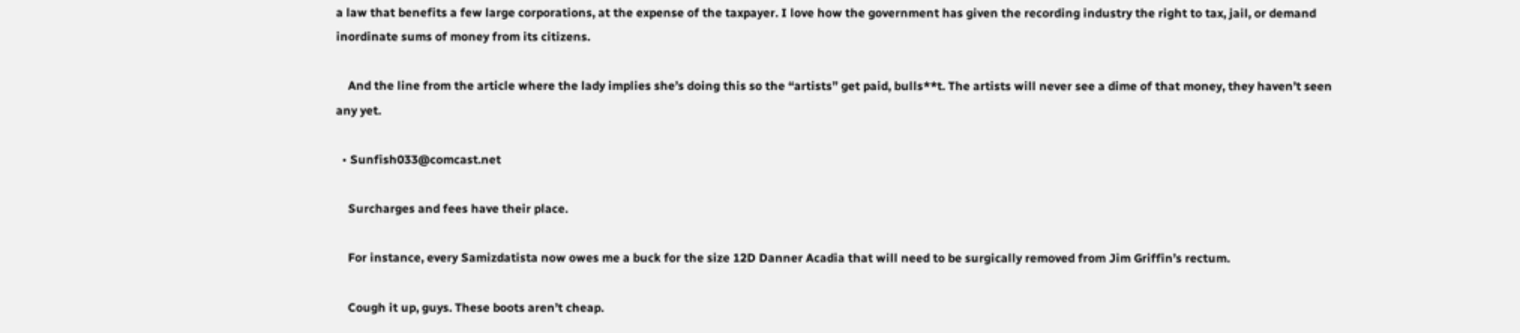a law that benefits a few large corporations, at the expense of the taxpayer. I love how the government has given the recording industry the right to tax, jail, or demand inordinate sums of money from its citizens.

    And the line from the article where the lady implies she’s doing this so the “artists” get paid, bulls**t. The artists will never see a dime of that money, they haven’t seen any yet.

  • Sunfish033@comcast.net

    Surcharges and fees have their place.

    For instance, every Samizdatista now owes me a buck for the size 12D Danner Acadia that will need to be surgically removed from Jim Griffin’s rectum.

    Cough it up, guys. These boots aren’t cheap.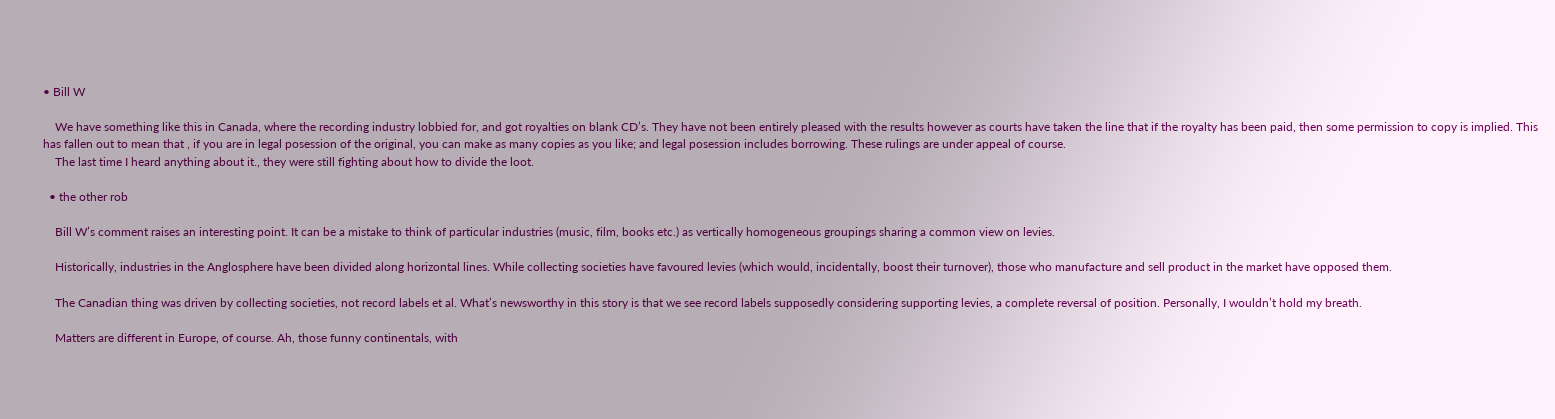• Bill W

    We have something like this in Canada, where the recording industry lobbied for, and got royalties on blank CD’s. They have not been entirely pleased with the results however as courts have taken the line that if the royalty has been paid, then some permission to copy is implied. This has fallen out to mean that , if you are in legal posession of the original, you can make as many copies as you like; and legal posession includes borrowing. These rulings are under appeal of course.
    The last time I heard anything about it., they were still fighting about how to divide the loot.

  • the other rob

    Bill W’s comment raises an interesting point. It can be a mistake to think of particular industries (music, film, books etc.) as vertically homogeneous groupings sharing a common view on levies.

    Historically, industries in the Anglosphere have been divided along horizontal lines. While collecting societies have favoured levies (which would, incidentally, boost their turnover), those who manufacture and sell product in the market have opposed them.

    The Canadian thing was driven by collecting societies, not record labels et al. What’s newsworthy in this story is that we see record labels supposedly considering supporting levies, a complete reversal of position. Personally, I wouldn’t hold my breath.

    Matters are different in Europe, of course. Ah, those funny continentals, with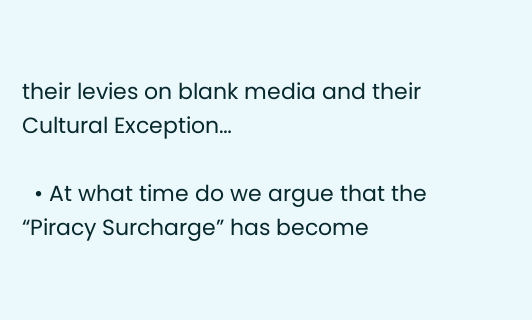their levies on blank media and their Cultural Exception…

  • At what time do we argue that the “Piracy Surcharge” has become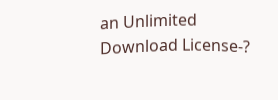an Unlimited Download License-?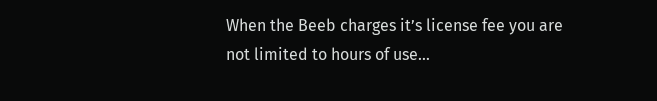When the Beeb charges it’s license fee you are not limited to hours of use…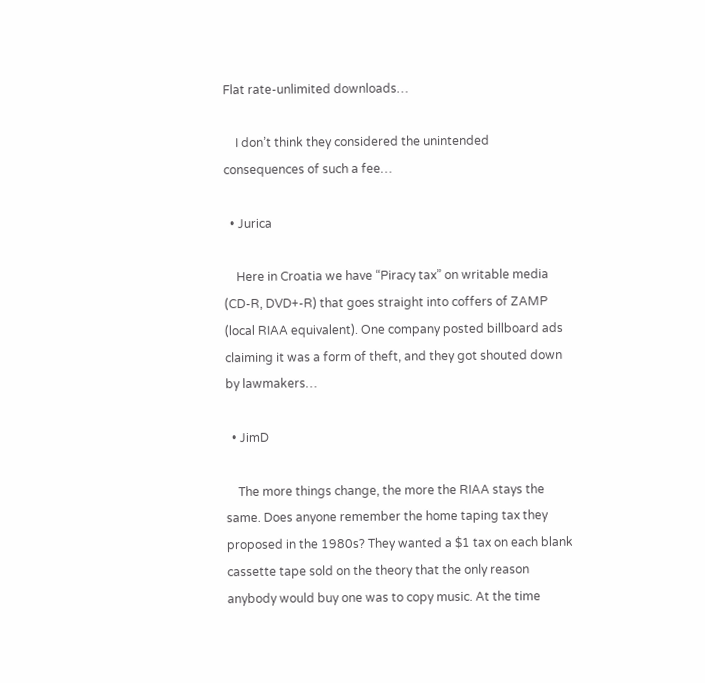Flat rate-unlimited downloads…

    I don’t think they considered the unintended consequences of such a fee…

  • Jurica

    Here in Croatia we have “Piracy tax” on writable media (CD-R, DVD+-R) that goes straight into coffers of ZAMP (local RIAA equivalent). One company posted billboard ads claiming it was a form of theft, and they got shouted down by lawmakers…

  • JimD

    The more things change, the more the RIAA stays the same. Does anyone remember the home taping tax they proposed in the 1980s? They wanted a $1 tax on each blank cassette tape sold on the theory that the only reason anybody would buy one was to copy music. At the time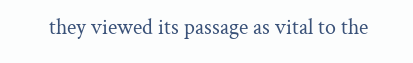they viewed its passage as vital to the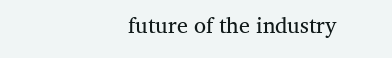future of the industry